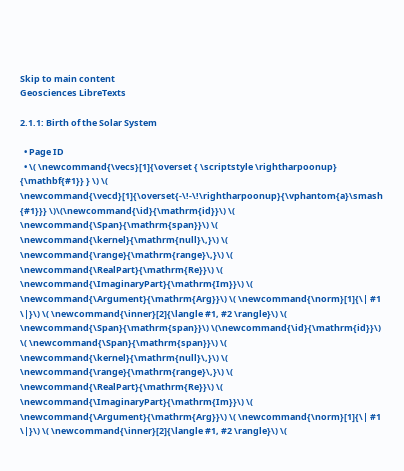Skip to main content
Geosciences LibreTexts

2.1.1: Birth of the Solar System

  • Page ID
  • \( \newcommand{\vecs}[1]{\overset { \scriptstyle \rightharpoonup} {\mathbf{#1}} } \) \( \newcommand{\vecd}[1]{\overset{-\!-\!\rightharpoonup}{\vphantom{a}\smash {#1}}} \)\(\newcommand{\id}{\mathrm{id}}\) \( \newcommand{\Span}{\mathrm{span}}\) \( \newcommand{\kernel}{\mathrm{null}\,}\) \( \newcommand{\range}{\mathrm{range}\,}\) \( \newcommand{\RealPart}{\mathrm{Re}}\) \( \newcommand{\ImaginaryPart}{\mathrm{Im}}\) \( \newcommand{\Argument}{\mathrm{Arg}}\) \( \newcommand{\norm}[1]{\| #1 \|}\) \( \newcommand{\inner}[2]{\langle #1, #2 \rangle}\) \( \newcommand{\Span}{\mathrm{span}}\) \(\newcommand{\id}{\mathrm{id}}\) \( \newcommand{\Span}{\mathrm{span}}\) \( \newcommand{\kernel}{\mathrm{null}\,}\) \( \newcommand{\range}{\mathrm{range}\,}\) \( \newcommand{\RealPart}{\mathrm{Re}}\) \( \newcommand{\ImaginaryPart}{\mathrm{Im}}\) \( \newcommand{\Argument}{\mathrm{Arg}}\) \( \newcommand{\norm}[1]{\| #1 \|}\) \( \newcommand{\inner}[2]{\langle #1, #2 \rangle}\) \(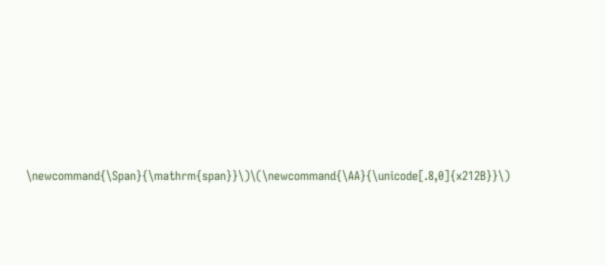\newcommand{\Span}{\mathrm{span}}\)\(\newcommand{\AA}{\unicode[.8,0]{x212B}}\)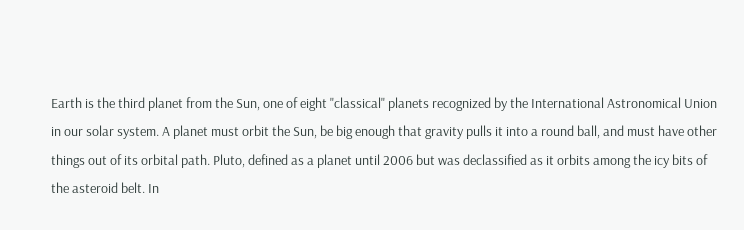Earth is the third planet from the Sun, one of eight "classical" planets recognized by the International Astronomical Union in our solar system. A planet must orbit the Sun, be big enough that gravity pulls it into a round ball, and must have other things out of its orbital path. Pluto, defined as a planet until 2006 but was declassified as it orbits among the icy bits of the asteroid belt. In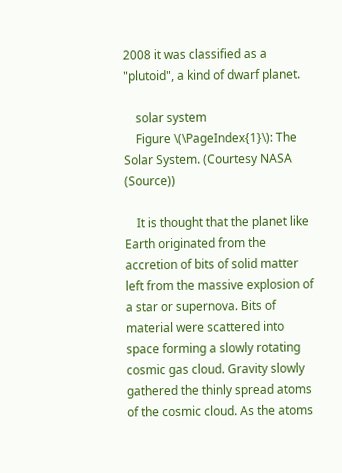2008 it was classified as a "plutoid", a kind of dwarf planet.

    solar system
    Figure \(\PageIndex{1}\): The Solar System. (Courtesy NASA (Source))

    It is thought that the planet like Earth originated from the accretion of bits of solid matter left from the massive explosion of a star or supernova. Bits of material were scattered into space forming a slowly rotating cosmic gas cloud. Gravity slowly gathered the thinly spread atoms of the cosmic cloud. As the atoms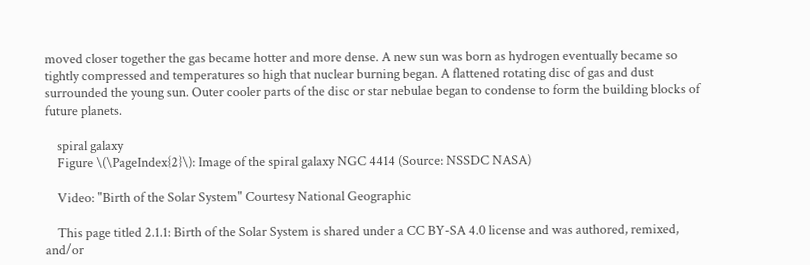moved closer together the gas became hotter and more dense. A new sun was born as hydrogen eventually became so tightly compressed and temperatures so high that nuclear burning began. A flattened rotating disc of gas and dust surrounded the young sun. Outer cooler parts of the disc or star nebulae began to condense to form the building blocks of future planets.

    spiral galaxy
    Figure \(\PageIndex{2}\): Image of the spiral galaxy NGC 4414 (Source: NSSDC NASA)

    Video: "Birth of the Solar System" Courtesy National Geographic

    This page titled 2.1.1: Birth of the Solar System is shared under a CC BY-SA 4.0 license and was authored, remixed, and/or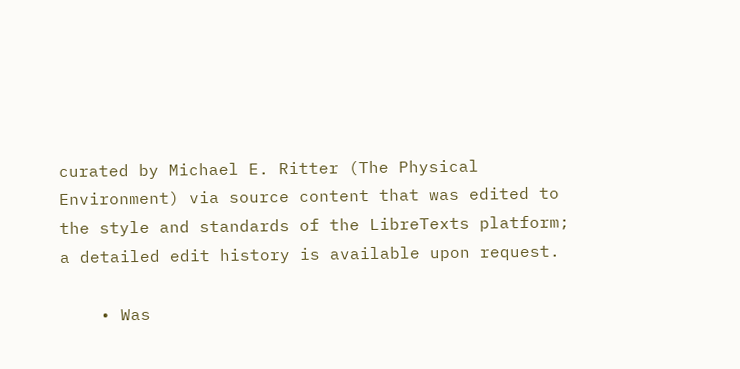curated by Michael E. Ritter (The Physical Environment) via source content that was edited to the style and standards of the LibreTexts platform; a detailed edit history is available upon request.

    • Was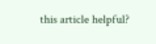this article helpful?